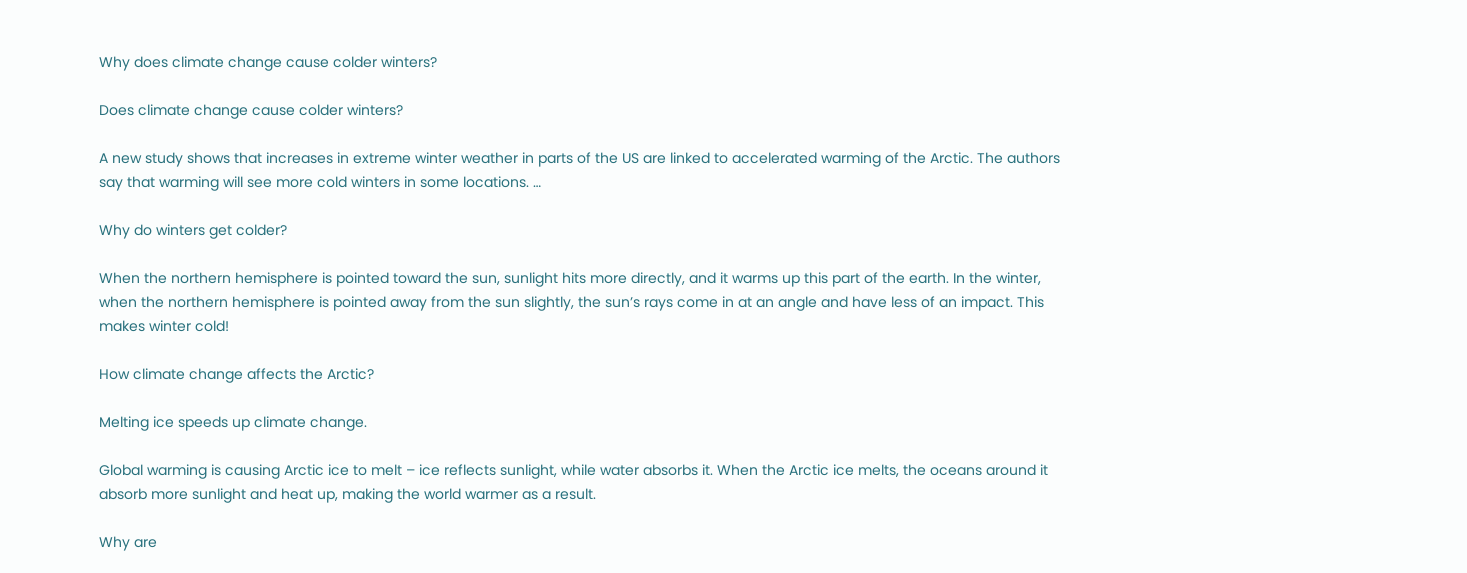Why does climate change cause colder winters?

Does climate change cause colder winters?

A new study shows that increases in extreme winter weather in parts of the US are linked to accelerated warming of the Arctic. The authors say that warming will see more cold winters in some locations. …

Why do winters get colder?

When the northern hemisphere is pointed toward the sun, sunlight hits more directly, and it warms up this part of the earth. In the winter, when the northern hemisphere is pointed away from the sun slightly, the sun’s rays come in at an angle and have less of an impact. This makes winter cold!

How climate change affects the Arctic?

Melting ice speeds up climate change.

Global warming is causing Arctic ice to melt – ice reflects sunlight, while water absorbs it. When the Arctic ice melts, the oceans around it absorb more sunlight and heat up, making the world warmer as a result.

Why are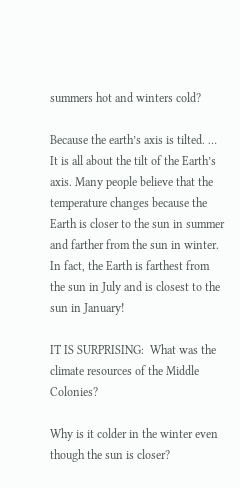summers hot and winters cold?

Because the earth’s axis is tilted. … It is all about the tilt of the Earth’s axis. Many people believe that the temperature changes because the Earth is closer to the sun in summer and farther from the sun in winter. In fact, the Earth is farthest from the sun in July and is closest to the sun in January!

IT IS SURPRISING:  What was the climate resources of the Middle Colonies?

Why is it colder in the winter even though the sun is closer?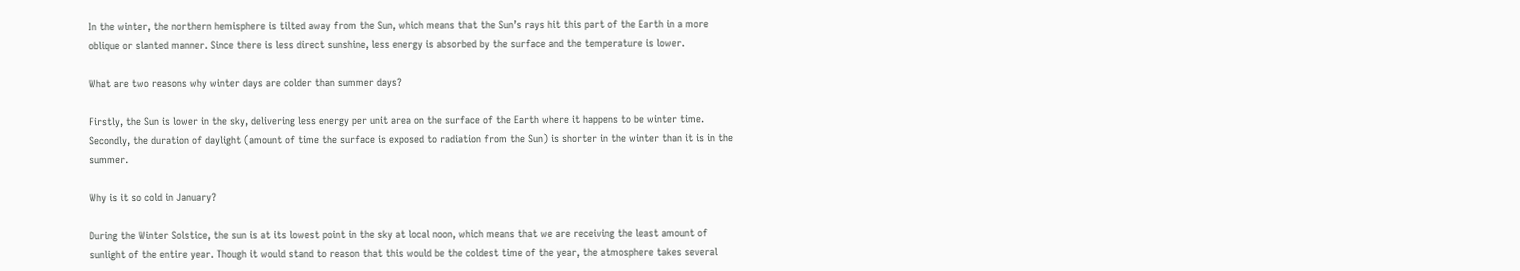In the winter, the northern hemisphere is tilted away from the Sun, which means that the Sun’s rays hit this part of the Earth in a more oblique or slanted manner. Since there is less direct sunshine, less energy is absorbed by the surface and the temperature is lower.

What are two reasons why winter days are colder than summer days?

Firstly, the Sun is lower in the sky, delivering less energy per unit area on the surface of the Earth where it happens to be winter time. Secondly, the duration of daylight (amount of time the surface is exposed to radiation from the Sun) is shorter in the winter than it is in the summer.

Why is it so cold in January?

During the Winter Solstice, the sun is at its lowest point in the sky at local noon, which means that we are receiving the least amount of sunlight of the entire year. Though it would stand to reason that this would be the coldest time of the year, the atmosphere takes several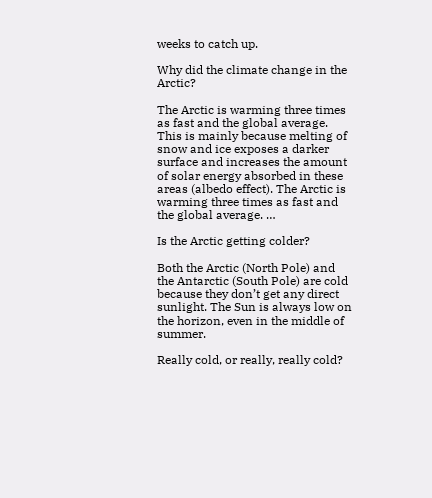weeks to catch up.

Why did the climate change in the Arctic?

The Arctic is warming three times as fast and the global average. This is mainly because melting of snow and ice exposes a darker surface and increases the amount of solar energy absorbed in these areas (albedo effect). The Arctic is warming three times as fast and the global average. …

Is the Arctic getting colder?

Both the Arctic (North Pole) and the Antarctic (South Pole) are cold because they don’t get any direct sunlight. The Sun is always low on the horizon, even in the middle of summer.

Really cold, or really, really cold?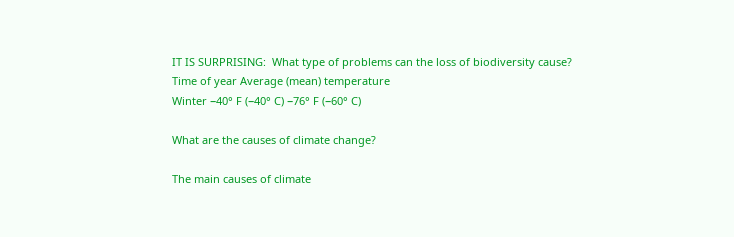IT IS SURPRISING:  What type of problems can the loss of biodiversity cause?
Time of year Average (mean) temperature
Winter −40° F (−40° C) −76° F (−60° C)

What are the causes of climate change?

The main causes of climate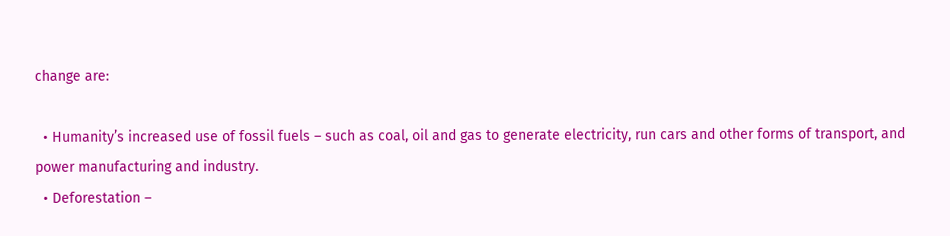change are:

  • Humanity’s increased use of fossil fuels – such as coal, oil and gas to generate electricity, run cars and other forms of transport, and power manufacturing and industry.
  • Deforestation –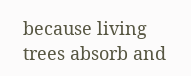because living trees absorb and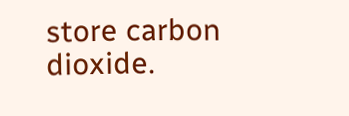store carbon dioxide.